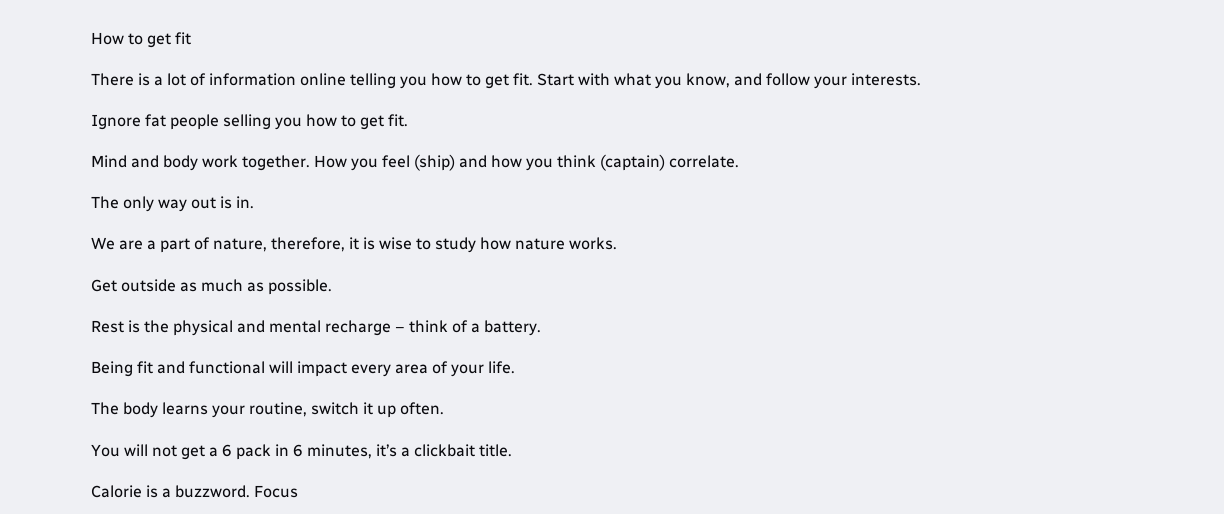How to get fit

There is a lot of information online telling you how to get fit. Start with what you know, and follow your interests.

Ignore fat people selling you how to get fit.

Mind and body work together. How you feel (ship) and how you think (captain) correlate.

The only way out is in.

We are a part of nature, therefore, it is wise to study how nature works.

Get outside as much as possible.

Rest is the physical and mental recharge – think of a battery.

Being fit and functional will impact every area of your life.

The body learns your routine, switch it up often.

You will not get a 6 pack in 6 minutes, it’s a clickbait title.

Calorie is a buzzword. Focus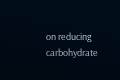on reducing carbohydrate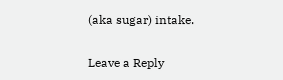(aka sugar) intake.

Leave a Reply